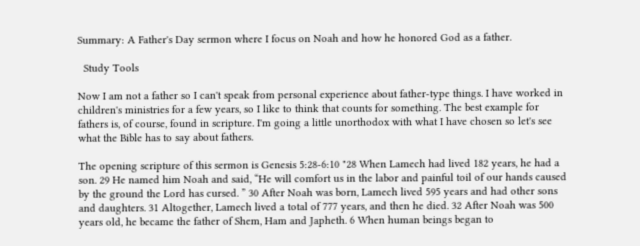Summary: A Father's Day sermon where I focus on Noah and how he honored God as a father.

  Study Tools

Now I am not a father so I can't speak from personal experience about father-type things. I have worked in children's ministries for a few years, so I like to think that counts for something. The best example for fathers is, of course, found in scripture. I'm going a little unorthodox with what I have chosen so let's see what the Bible has to say about fathers.

The opening scripture of this sermon is Genesis 5:28-6:10 "28 When Lamech had lived 182 years, he had a son. 29 He named him Noah and said, “He will comfort us in the labor and painful toil of our hands caused by the ground the Lord has cursed. ” 30 After Noah was born, Lamech lived 595 years and had other sons and daughters. 31 Altogether, Lamech lived a total of 777 years, and then he died. 32 After Noah was 500 years old, he became the father of Shem, Ham and Japheth. 6 When human beings began to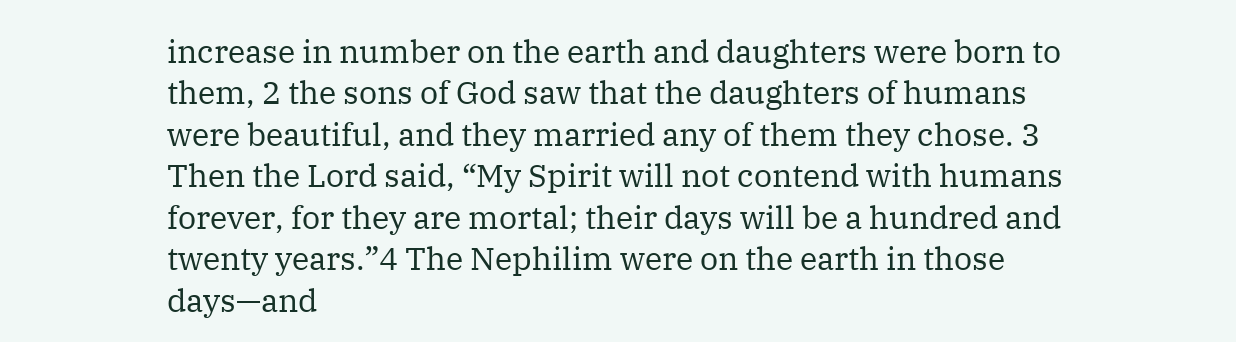increase in number on the earth and daughters were born to them, 2 the sons of God saw that the daughters of humans were beautiful, and they married any of them they chose. 3 Then the Lord said, “My Spirit will not contend with humans forever, for they are mortal; their days will be a hundred and twenty years.”4 The Nephilim were on the earth in those days—and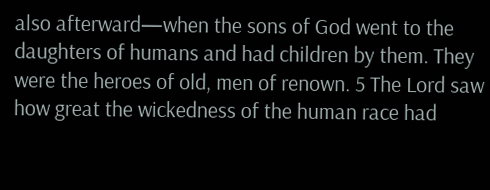also afterward—when the sons of God went to the daughters of humans and had children by them. They were the heroes of old, men of renown. 5 The Lord saw how great the wickedness of the human race had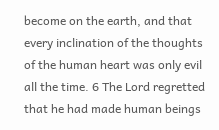become on the earth, and that every inclination of the thoughts of the human heart was only evil all the time. 6 The Lord regretted that he had made human beings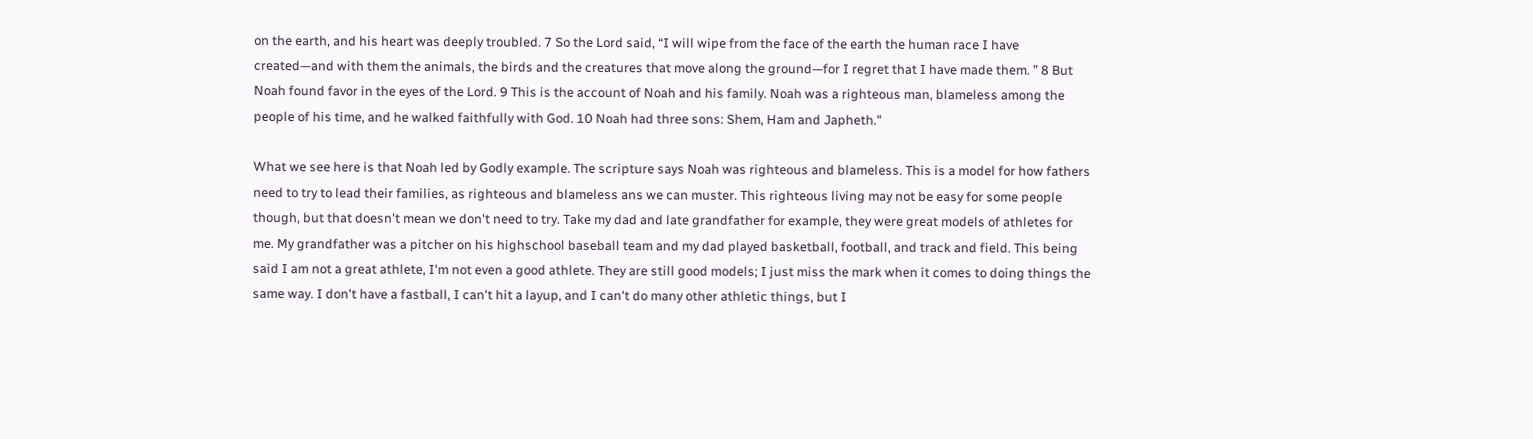on the earth, and his heart was deeply troubled. 7 So the Lord said, “I will wipe from the face of the earth the human race I have created—and with them the animals, the birds and the creatures that move along the ground—for I regret that I have made them. ” 8 But Noah found favor in the eyes of the Lord. 9 This is the account of Noah and his family. Noah was a righteous man, blameless among the people of his time, and he walked faithfully with God. 10 Noah had three sons: Shem, Ham and Japheth."

What we see here is that Noah led by Godly example. The scripture says Noah was righteous and blameless. This is a model for how fathers need to try to lead their families, as righteous and blameless ans we can muster. This righteous living may not be easy for some people though, but that doesn't mean we don't need to try. Take my dad and late grandfather for example, they were great models of athletes for me. My grandfather was a pitcher on his highschool baseball team and my dad played basketball, football, and track and field. This being said I am not a great athlete, I'm not even a good athlete. They are still good models; I just miss the mark when it comes to doing things the same way. I don't have a fastball, I can't hit a layup, and I can't do many other athletic things, but I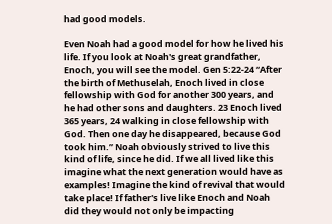had good models.

Even Noah had a good model for how he lived his life. If you look at Noah's great grandfather, Enoch, you will see the model. Gen 5:22-24 “After the birth of Methuselah, Enoch lived in close fellowship with God for another 300 years, and he had other sons and daughters. 23 Enoch lived 365 years, 24 walking in close fellowship with God. Then one day he disappeared, because God took him.” Noah obviously strived to live this kind of life, since he did. If we all lived like this imagine what the next generation would have as examples! Imagine the kind of revival that would take place! If father's live like Enoch and Noah did they would not only be impacting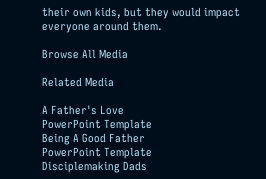their own kids, but they would impact everyone around them.

Browse All Media

Related Media

A Father's Love
PowerPoint Template
Being A Good Father
PowerPoint Template
Disciplemaking Dads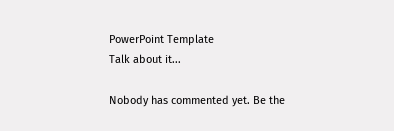PowerPoint Template
Talk about it...

Nobody has commented yet. Be the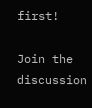first!

Join the discussion